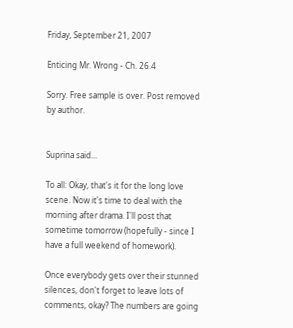Friday, September 21, 2007

Enticing Mr. Wrong - Ch. 26.4

Sorry. Free sample is over. Post removed by author.


Suprina said...

To all: Okay, that's it for the long love scene. Now it's time to deal with the morning after drama. I'll post that sometime tomorrow (hopefully - since I have a full weekend of homework).

Once everybody gets over their stunned silences, don't forget to leave lots of comments, okay? The numbers are going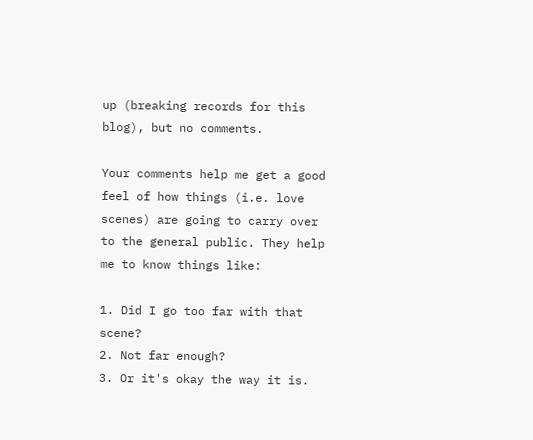up (breaking records for this blog), but no comments.

Your comments help me get a good feel of how things (i.e. love scenes) are going to carry over to the general public. They help me to know things like:

1. Did I go too far with that scene?
2. Not far enough?
3. Or it's okay the way it is.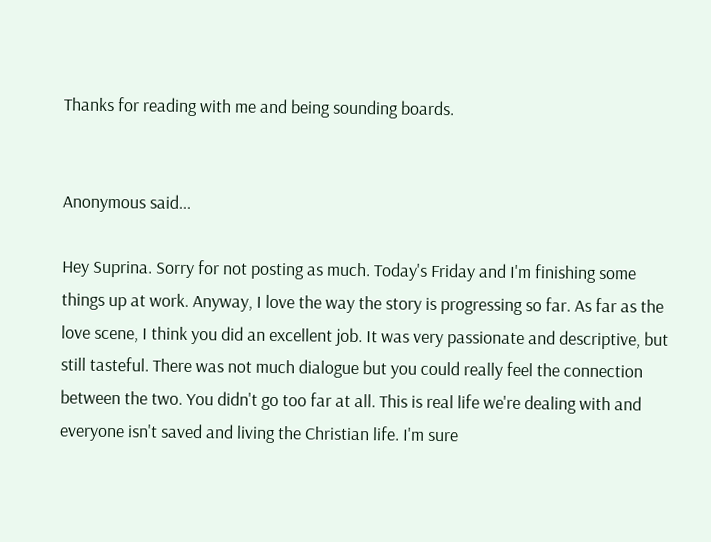Thanks for reading with me and being sounding boards.


Anonymous said...

Hey Suprina. Sorry for not posting as much. Today's Friday and I'm finishing some things up at work. Anyway, I love the way the story is progressing so far. As far as the love scene, I think you did an excellent job. It was very passionate and descriptive, but still tasteful. There was not much dialogue but you could really feel the connection between the two. You didn't go too far at all. This is real life we're dealing with and everyone isn't saved and living the Christian life. I'm sure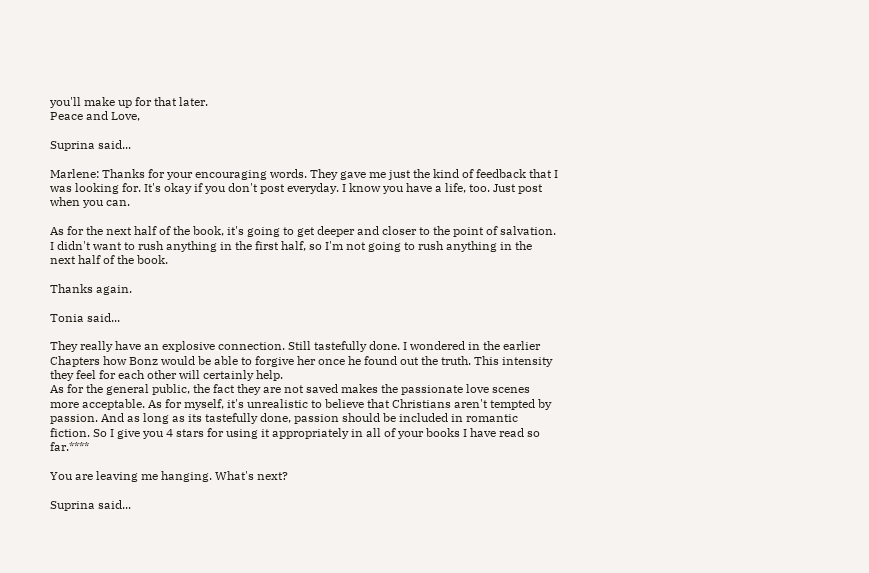you'll make up for that later.
Peace and Love,

Suprina said...

Marlene: Thanks for your encouraging words. They gave me just the kind of feedback that I was looking for. It's okay if you don't post everyday. I know you have a life, too. Just post when you can.

As for the next half of the book, it's going to get deeper and closer to the point of salvation. I didn't want to rush anything in the first half, so I'm not going to rush anything in the next half of the book.

Thanks again.

Tonia said...

They really have an explosive connection. Still tastefully done. I wondered in the earlier Chapters how Bonz would be able to forgive her once he found out the truth. This intensity they feel for each other will certainly help.
As for the general public, the fact they are not saved makes the passionate love scenes more acceptable. As for myself, it's unrealistic to believe that Christians aren't tempted by passion. And as long as its tastefully done, passion should be included in romantic fiction. So I give you 4 stars for using it appropriately in all of your books I have read so far.****

You are leaving me hanging. What's next?

Suprina said...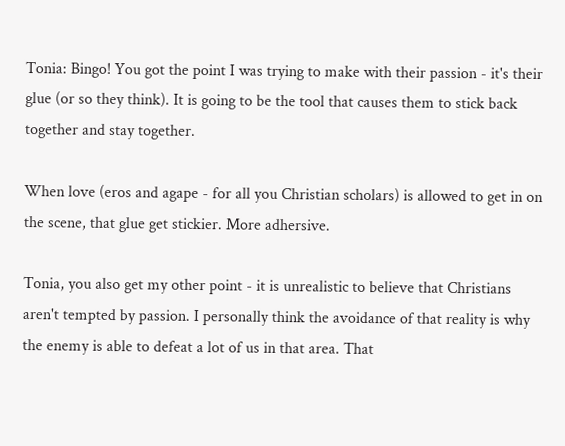Tonia: Bingo! You got the point I was trying to make with their passion - it's their glue (or so they think). It is going to be the tool that causes them to stick back together and stay together.

When love (eros and agape - for all you Christian scholars) is allowed to get in on the scene, that glue get stickier. More adhersive.

Tonia, you also get my other point - it is unrealistic to believe that Christians aren't tempted by passion. I personally think the avoidance of that reality is why the enemy is able to defeat a lot of us in that area. That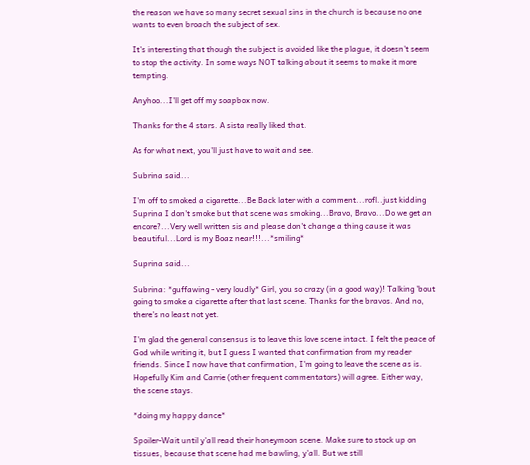the reason we have so many secret sexual sins in the church is because no one wants to even broach the subject of sex.

It's interesting that though the subject is avoided like the plague, it doesn't seem to stop the activity. In some ways NOT talking about it seems to make it more tempting.

Anyhoo...I'll get off my soapbox now.

Thanks for the 4 stars. A sista really liked that.

As for what next, you'll just have to wait and see.

Subrina said...

I'm off to smoked a cigarette...Be Back later with a comment...rofl..just kidding Suprina I don't smoke but that scene was smoking...Bravo, Bravo...Do we get an encore?...Very well written sis and please don't change a thing cause it was beautiful...Lord is my Boaz near!!!...*smiling*

Suprina said...

Subrina: *guffawing - very loudly* Girl, you so crazy (in a good way)! Talking 'bout going to smoke a cigarette after that last scene. Thanks for the bravos. And no, there's no least not yet.

I'm glad the general consensus is to leave this love scene intact. I felt the peace of God while writing it, but I guess I wanted that confirmation from my reader friends. Since I now have that confirmation, I'm going to leave the scene as is. Hopefully Kim and Carrie (other frequent commentators) will agree. Either way, the scene stays.

*doing my happy dance*

Spoiler-Wait until y'all read their honeymoon scene. Make sure to stock up on tissues, because that scene had me bawling, y'all. But we still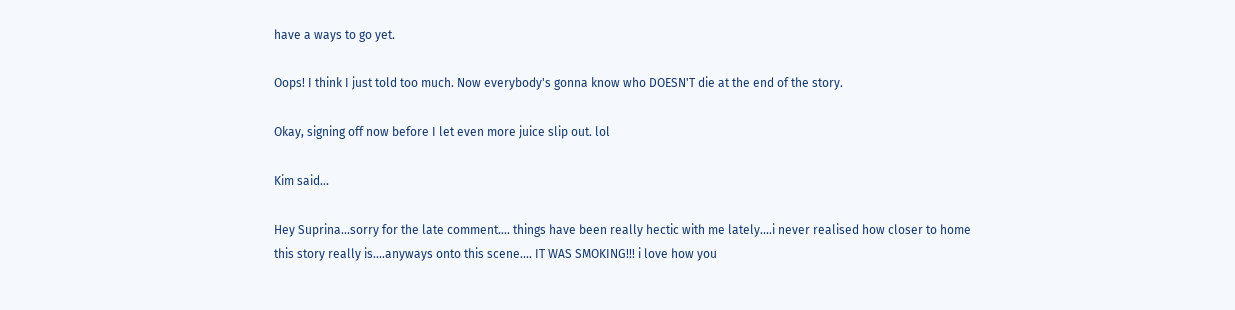have a ways to go yet.

Oops! I think I just told too much. Now everybody's gonna know who DOESN'T die at the end of the story.

Okay, signing off now before I let even more juice slip out. lol

Kim said...

Hey Suprina...sorry for the late comment.... things have been really hectic with me lately....i never realised how closer to home this story really is....anyways onto this scene.... IT WAS SMOKING!!! i love how you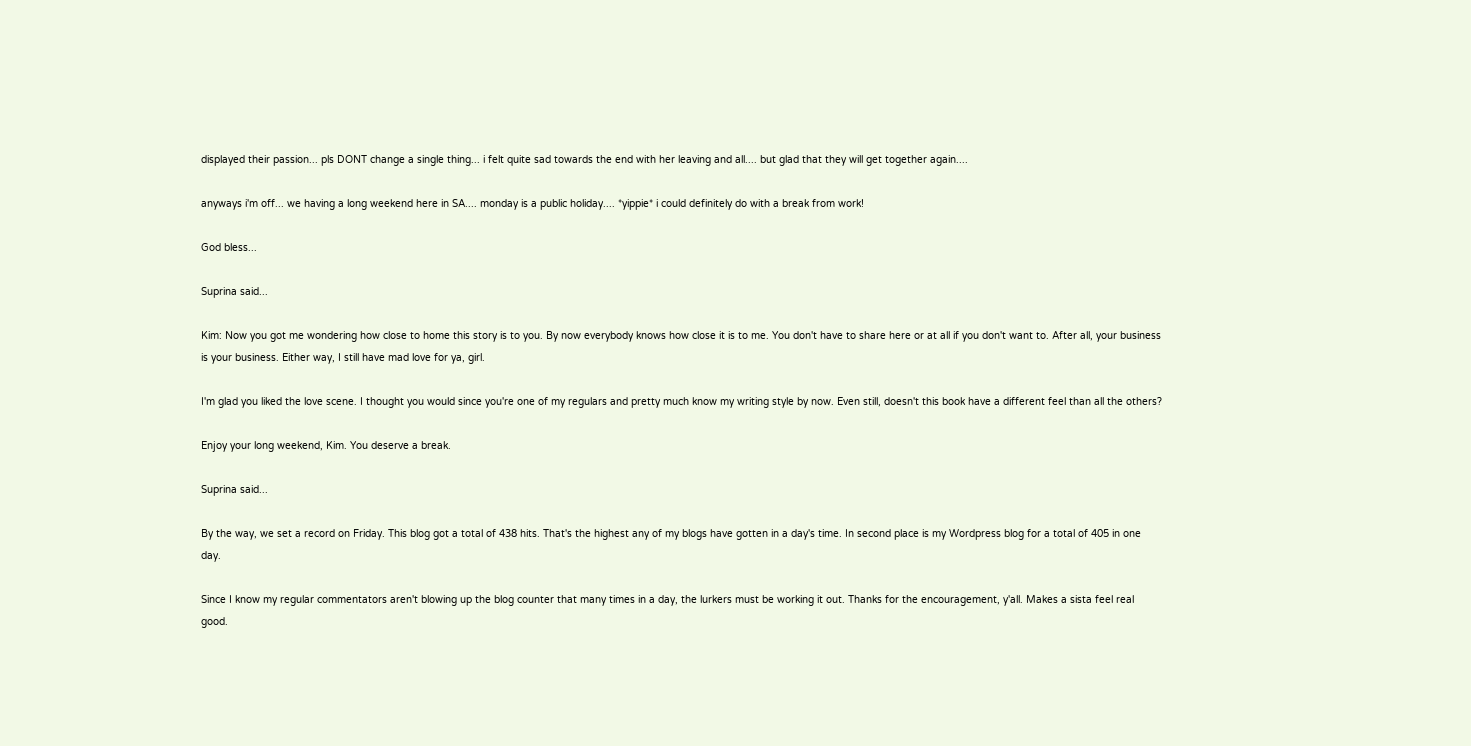displayed their passion... pls DONT change a single thing... i felt quite sad towards the end with her leaving and all.... but glad that they will get together again....

anyways i'm off... we having a long weekend here in SA.... monday is a public holiday.... *yippie* i could definitely do with a break from work!

God bless...

Suprina said...

Kim: Now you got me wondering how close to home this story is to you. By now everybody knows how close it is to me. You don't have to share here or at all if you don't want to. After all, your business is your business. Either way, I still have mad love for ya, girl.

I'm glad you liked the love scene. I thought you would since you're one of my regulars and pretty much know my writing style by now. Even still, doesn't this book have a different feel than all the others?

Enjoy your long weekend, Kim. You deserve a break.

Suprina said...

By the way, we set a record on Friday. This blog got a total of 438 hits. That's the highest any of my blogs have gotten in a day's time. In second place is my Wordpress blog for a total of 405 in one day.

Since I know my regular commentators aren't blowing up the blog counter that many times in a day, the lurkers must be working it out. Thanks for the encouragement, y'all. Makes a sista feel real good.